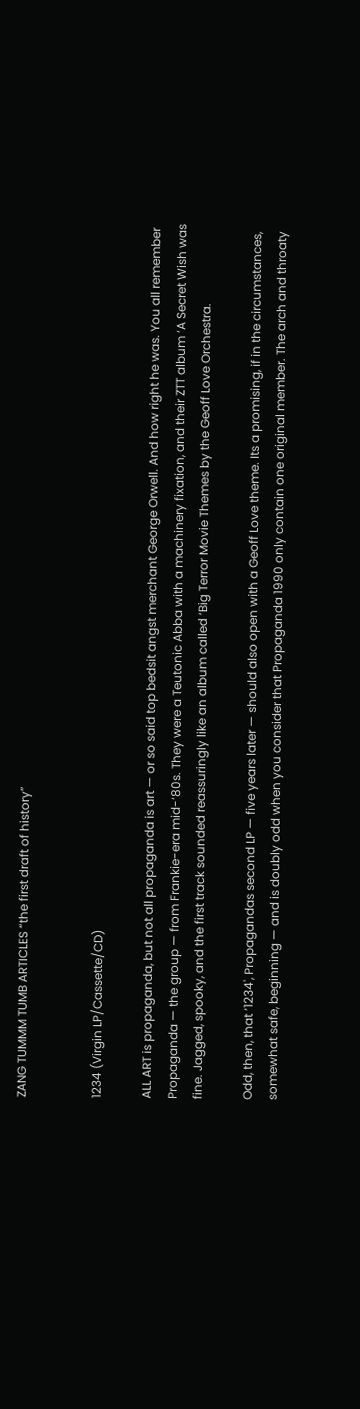ZANG TUMMM TUMB ARTICLES “the first draft of history”


1234 (Virgin LP/Cassette/CD)

ALL ART is propaganda, but not all propaganda is art — or so said top bedsit angst merchant George Orwell. And how right he was. You all remember Propaganda — the group — from Frankie-era mid-‘80s. They were a Teutonic Abba with a machinery fixation, and their ZTT album ‘A Secret Wish was fine. Jagged, spooky, and the first track sounded reassuringly like an album called ‘Big Terror Movie Themes by the Geoff Love Orchestra.

Odd, then, that ‘1234', Propagandas second LP — five years later — should also open with a Geoff Love theme. Its a promising, if in the circumstances, somewhat safe, beginning — and is doubly odd when you consider that Propaganda 1990 only contain one original member. The arch and throaty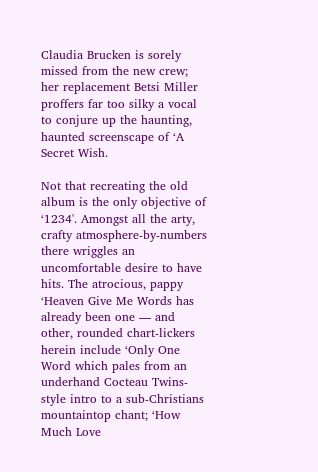Claudia Brucken is sorely missed from the new crew; her replacement Betsi Miller proffers far too silky a vocal to conjure up the haunting, haunted screenscape of ‘A Secret Wish.

Not that recreating the old album is the only objective of ‘1234'. Amongst all the arty, crafty atmosphere-by-numbers there wriggles an uncomfortable desire to have hits. The atrocious, pappy ‘Heaven Give Me Words has already been one — and other, rounded chart-lickers herein include ‘Only One Word which pales from an underhand Cocteau Twins-style intro to a sub-Christians mountaintop chant; ‘How Much Love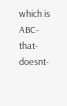which is ABC-that-doesnt-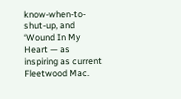know-when-to-shut-up, and ‘Wound In My Heart — as inspiring as current Fleetwood Mac.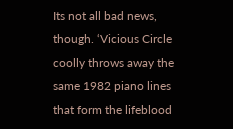Its not all bad news, though. ‘Vicious Circle coolly throws away the same 1982 piano lines that form the lifeblood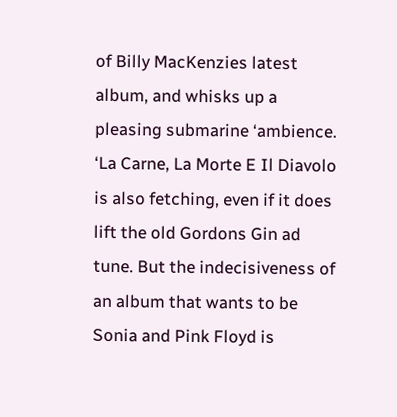of Billy MacKenzies latest album, and whisks up a pleasing submarine ‘ambience. ‘La Carne, La Morte E Il Diavolo is also fetching, even if it does lift the old Gordons Gin ad tune. But the indecisiveness of an album that wants to be Sonia and Pink Floyd is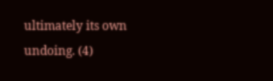ultimately its own undoing. (4)